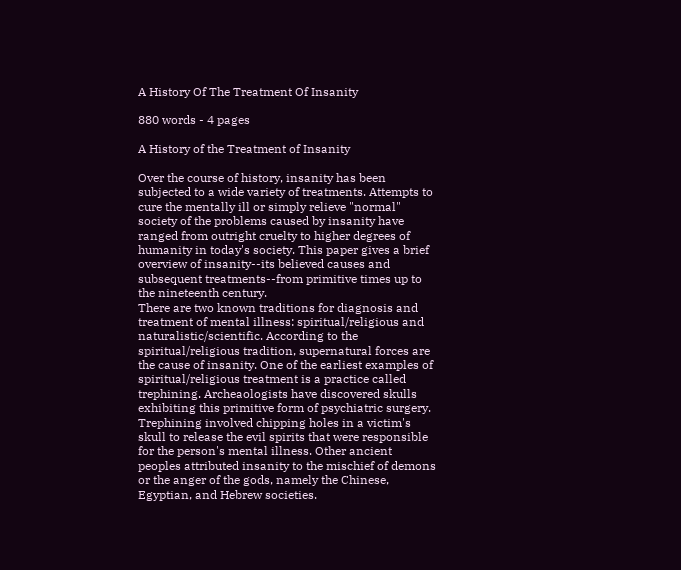A History Of The Treatment Of Insanity

880 words - 4 pages

A History of the Treatment of Insanity

Over the course of history, insanity has been subjected to a wide variety of treatments. Attempts to cure the mentally ill or simply relieve "normal" society of the problems caused by insanity have ranged from outright cruelty to higher degrees of humanity in today's society. This paper gives a brief overview of insanity--its believed causes and subsequent treatments--from primitive times up to the nineteenth century.
There are two known traditions for diagnosis and treatment of mental illness: spiritual/religious and naturalistic/scientific. According to the spiritual/religious tradition, supernatural forces are the cause of insanity. One of the earliest examples of spiritual/religious treatment is a practice called trephining. Archeaologists have discovered skulls exhibiting this primitive form of psychiatric surgery. Trephining involved chipping holes in a victim's skull to release the evil spirits that were responsible for the person's mental illness. Other ancient peoples attributed insanity to the mischief of demons or the anger of the gods, namely the Chinese, Egyptian, and Hebrew societies.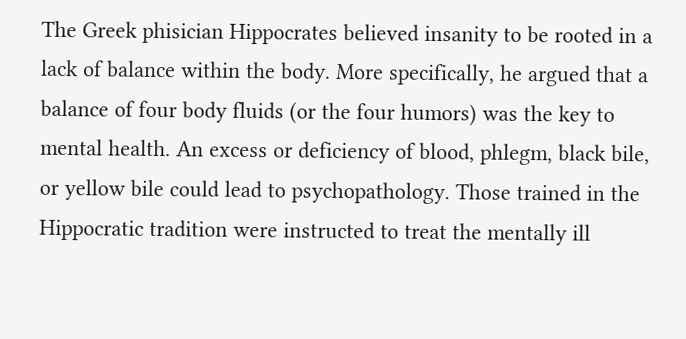The Greek phisician Hippocrates believed insanity to be rooted in a lack of balance within the body. More specifically, he argued that a balance of four body fluids (or the four humors) was the key to mental health. An excess or deficiency of blood, phlegm, black bile, or yellow bile could lead to psychopathology. Those trained in the Hippocratic tradition were instructed to treat the mentally ill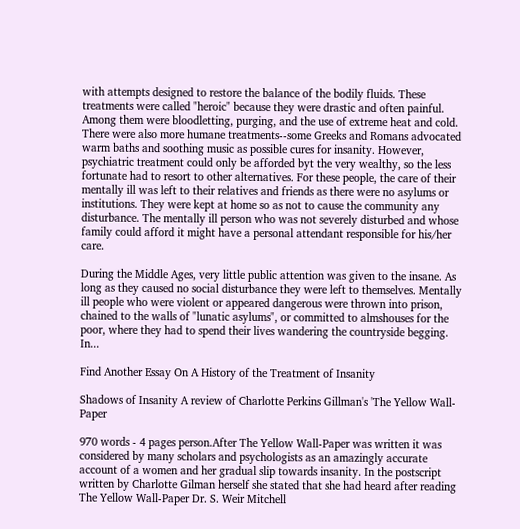with attempts designed to restore the balance of the bodily fluids. These treatments were called "heroic" because they were drastic and often painful. Among them were bloodletting, purging, and the use of extreme heat and cold. There were also more humane treatments--some Greeks and Romans advocated warm baths and soothing music as possible cures for insanity. However, psychiatric treatment could only be afforded byt the very wealthy, so the less fortunate had to resort to other alternatives. For these people, the care of their mentally ill was left to their relatives and friends as there were no asylums or institutions. They were kept at home so as not to cause the community any disturbance. The mentally ill person who was not severely disturbed and whose family could afford it might have a personal attendant responsible for his/her care.

During the Middle Ages, very little public attention was given to the insane. As long as they caused no social disturbance they were left to themselves. Mentally ill people who were violent or appeared dangerous were thrown into prison, chained to the walls of "lunatic asylums", or committed to almshouses for the poor, where they had to spend their lives wandering the countryside begging. In...

Find Another Essay On A History of the Treatment of Insanity

Shadows of Insanity A review of Charlotte Perkins Gillman's 'The Yellow Wall-Paper

970 words - 4 pages person.After The Yellow Wall-Paper was written it was considered by many scholars and psychologists as an amazingly accurate account of a women and her gradual slip towards insanity. In the postscript written by Charlotte Gilman herself she stated that she had heard after reading The Yellow Wall-Paper Dr. S. Weir Mitchell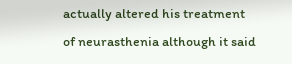actually altered his treatment of neurasthenia although it said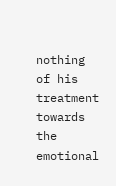nothing of his treatment towards the emotional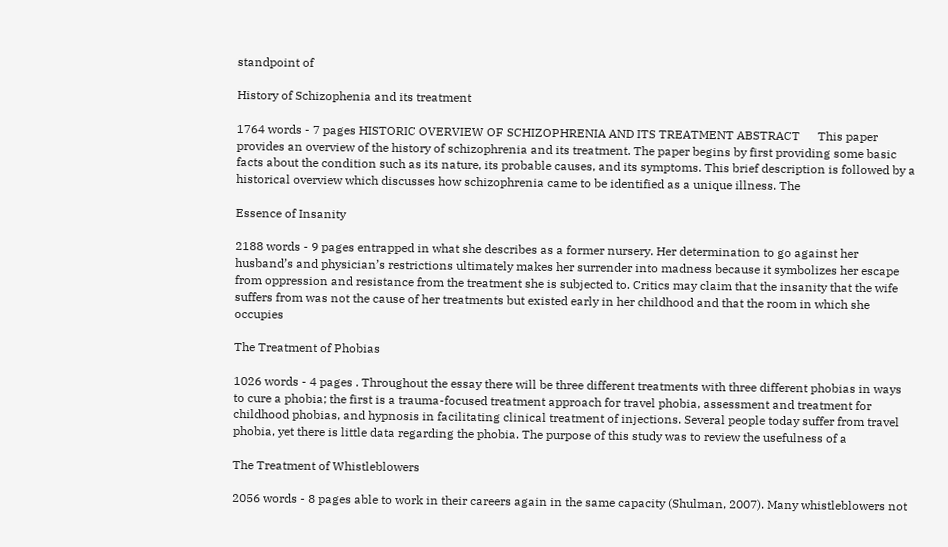standpoint of

History of Schizophenia and its treatment

1764 words - 7 pages HISTORIC OVERVIEW OF SCHIZOPHRENIA AND ITS TREATMENT ABSTRACT      This paper provides an overview of the history of schizophrenia and its treatment. The paper begins by first providing some basic facts about the condition such as its nature, its probable causes, and its symptoms. This brief description is followed by a historical overview which discusses how schizophrenia came to be identified as a unique illness. The

Essence of Insanity

2188 words - 9 pages entrapped in what she describes as a former nursery. Her determination to go against her husband’s and physician’s restrictions ultimately makes her surrender into madness because it symbolizes her escape from oppression and resistance from the treatment she is subjected to. Critics may claim that the insanity that the wife suffers from was not the cause of her treatments but existed early in her childhood and that the room in which she occupies

The Treatment of Phobias

1026 words - 4 pages . Throughout the essay there will be three different treatments with three different phobias in ways to cure a phobia; the first is a trauma-focused treatment approach for travel phobia, assessment and treatment for childhood phobias, and hypnosis in facilitating clinical treatment of injections. Several people today suffer from travel phobia, yet there is little data regarding the phobia. The purpose of this study was to review the usefulness of a

The Treatment of Whistleblowers

2056 words - 8 pages able to work in their careers again in the same capacity (Shulman, 2007). Many whistleblowers not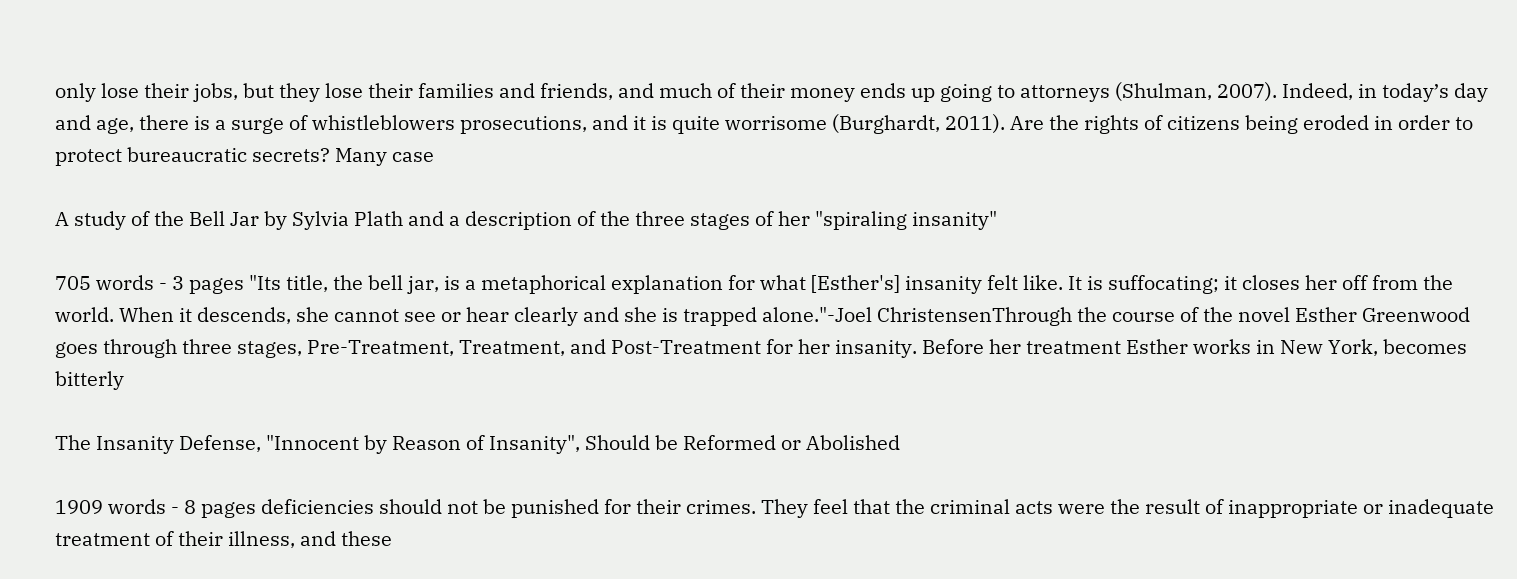only lose their jobs, but they lose their families and friends, and much of their money ends up going to attorneys (Shulman, 2007). Indeed, in today’s day and age, there is a surge of whistleblowers prosecutions, and it is quite worrisome (Burghardt, 2011). Are the rights of citizens being eroded in order to protect bureaucratic secrets? Many case

A study of the Bell Jar by Sylvia Plath and a description of the three stages of her "spiraling insanity"

705 words - 3 pages "Its title, the bell jar, is a metaphorical explanation for what [Esther's] insanity felt like. It is suffocating; it closes her off from the world. When it descends, she cannot see or hear clearly and she is trapped alone."-Joel ChristensenThrough the course of the novel Esther Greenwood goes through three stages, Pre-Treatment, Treatment, and Post-Treatment for her insanity. Before her treatment Esther works in New York, becomes bitterly

The Insanity Defense, "Innocent by Reason of Insanity", Should be Reformed or Abolished

1909 words - 8 pages deficiencies should not be punished for their crimes. They feel that the criminal acts were the result of inappropriate or inadequate treatment of their illness, and these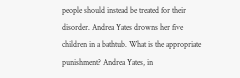people should instead be treated for their disorder. Andrea Yates drowns her five children in a bathtub. What is the appropriate punishment? Andrea Yates, in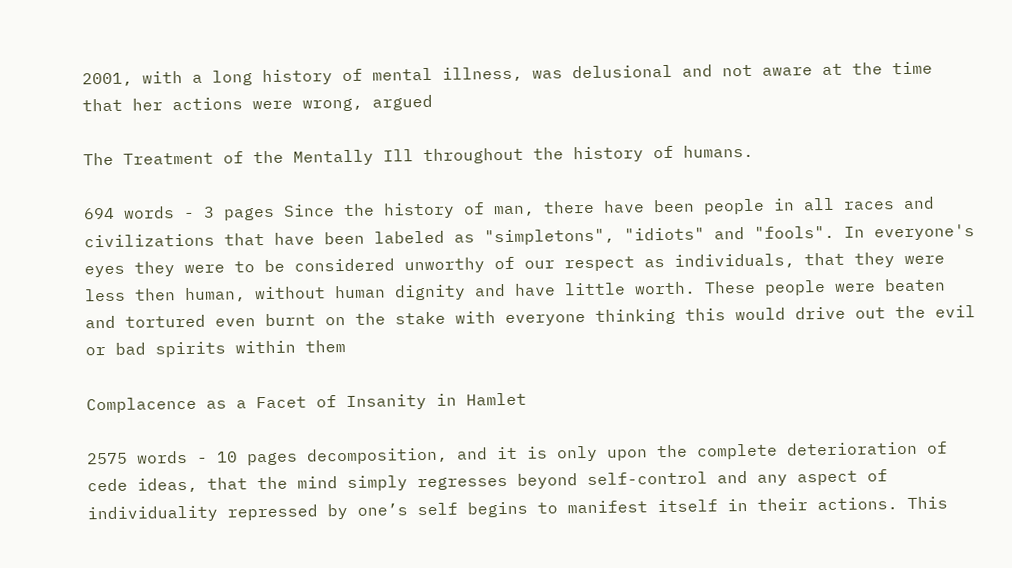2001, with a long history of mental illness, was delusional and not aware at the time that her actions were wrong, argued

The Treatment of the Mentally Ill throughout the history of humans.

694 words - 3 pages Since the history of man, there have been people in all races and civilizations that have been labeled as "simpletons", "idiots" and "fools". In everyone's eyes they were to be considered unworthy of our respect as individuals, that they were less then human, without human dignity and have little worth. These people were beaten and tortured even burnt on the stake with everyone thinking this would drive out the evil or bad spirits within them

Complacence as a Facet of Insanity in Hamlet

2575 words - 10 pages decomposition, and it is only upon the complete deterioration of cede ideas, that the mind simply regresses beyond self-control and any aspect of individuality repressed by one’s self begins to manifest itself in their actions. This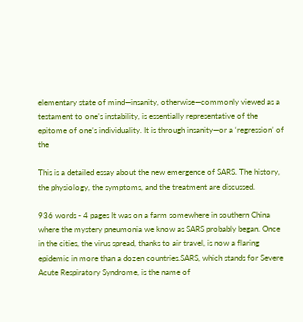elementary state of mind—insanity, otherwise—commonly viewed as a testament to one’s instability, is essentially representative of the epitome of one’s individuality. It is through insanity—or a ‘regression’ of the

This is a detailed essay about the new emergence of SARS. The history, the physiology, the symptoms, and the treatment are discussed.

936 words - 4 pages It was on a farm somewhere in southern China where the mystery pneumonia we know as SARS probably began. Once in the cities, the virus spread, thanks to air travel, is now a flaring epidemic in more than a dozen countries.SARS, which stands for Severe Acute Respiratory Syndrome, is the name of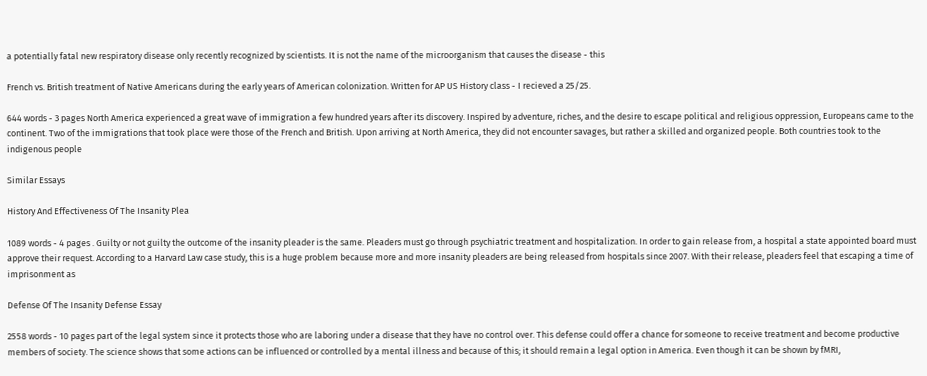a potentially fatal new respiratory disease only recently recognized by scientists. It is not the name of the microorganism that causes the disease - this

French vs. British treatment of Native Americans during the early years of American colonization. Written for AP US History class - I recieved a 25/25.

644 words - 3 pages North America experienced a great wave of immigration a few hundred years after its discovery. Inspired by adventure, riches, and the desire to escape political and religious oppression, Europeans came to the continent. Two of the immigrations that took place were those of the French and British. Upon arriving at North America, they did not encounter savages, but rather a skilled and organized people. Both countries took to the indigenous people

Similar Essays

History And Effectiveness Of The Insanity Plea

1089 words - 4 pages . Guilty or not guilty the outcome of the insanity pleader is the same. Pleaders must go through psychiatric treatment and hospitalization. In order to gain release from, a hospital a state appointed board must approve their request. According to a Harvard Law case study, this is a huge problem because more and more insanity pleaders are being released from hospitals since 2007. With their release, pleaders feel that escaping a time of imprisonment as

Defense Of The Insanity Defense Essay

2558 words - 10 pages part of the legal system since it protects those who are laboring under a disease that they have no control over. This defense could offer a chance for someone to receive treatment and become productive members of society. The science shows that some actions can be influenced or controlled by a mental illness and because of this; it should remain a legal option in America. Even though it can be shown by fMRI,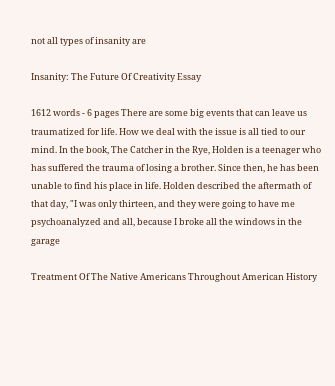not all types of insanity are

Insanity: The Future Of Creativity Essay

1612 words - 6 pages There are some big events that can leave us traumatized for life. How we deal with the issue is all tied to our mind. In the book, The Catcher in the Rye, Holden is a teenager who has suffered the trauma of losing a brother. Since then, he has been unable to find his place in life. Holden described the aftermath of that day, "I was only thirteen, and they were going to have me psychoanalyzed and all, because I broke all the windows in the garage

Treatment Of The Native Americans Throughout American History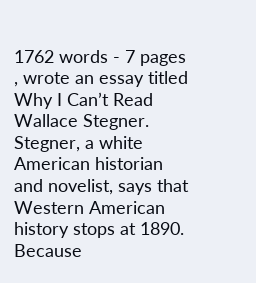1762 words - 7 pages , wrote an essay titled Why I Can’t Read Wallace Stegner. Stegner, a white American historian and novelist, says that Western American history stops at 1890. Because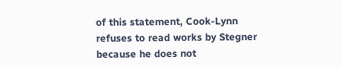of this statement, Cook-Lynn refuses to read works by Stegner because he does not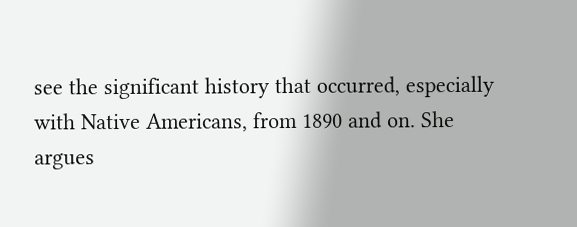see the significant history that occurred, especially with Native Americans, from 1890 and on. She argues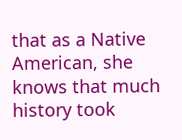that as a Native American, she knows that much history took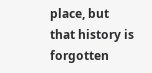place, but that history is forgotten